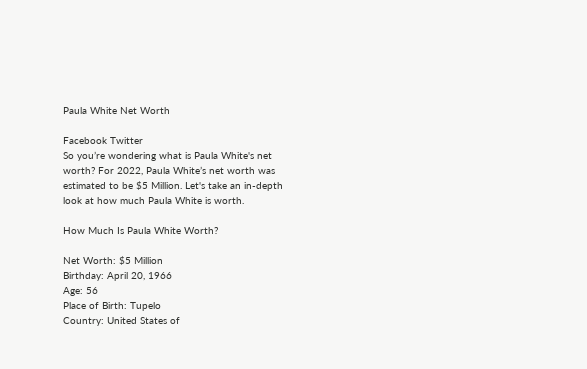Paula White Net Worth

Facebook Twitter
So you’re wondering what is Paula White's net worth? For 2022, Paula White’s net worth was estimated to be $5 Million. Let's take an in-depth look at how much Paula White is worth.

How Much Is Paula White Worth?

Net Worth: $5 Million
Birthday: April 20, 1966
Age: 56
Place of Birth: Tupelo
Country: United States of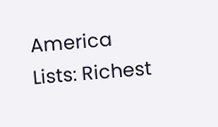America
Lists: Richest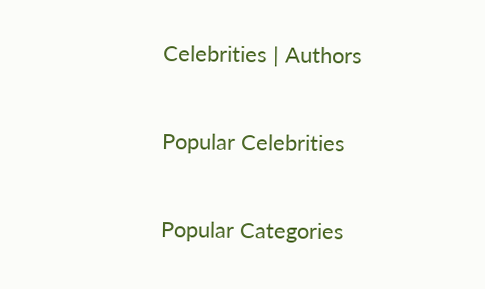Celebrities | Authors

Popular Celebrities

Popular Categories